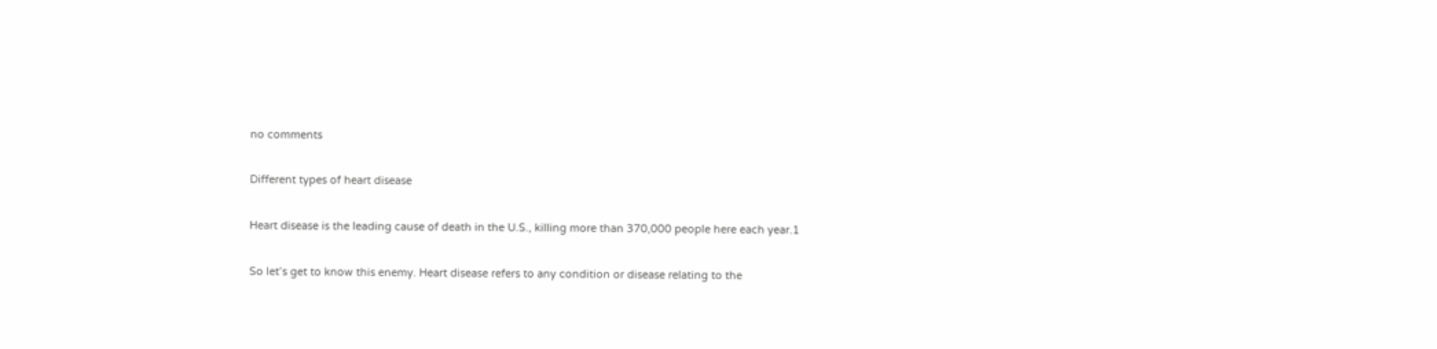no comments

Different types of heart disease

Heart disease is the leading cause of death in the U.S., killing more than 370,000 people here each year.1

So let’s get to know this enemy. Heart disease refers to any condition or disease relating to the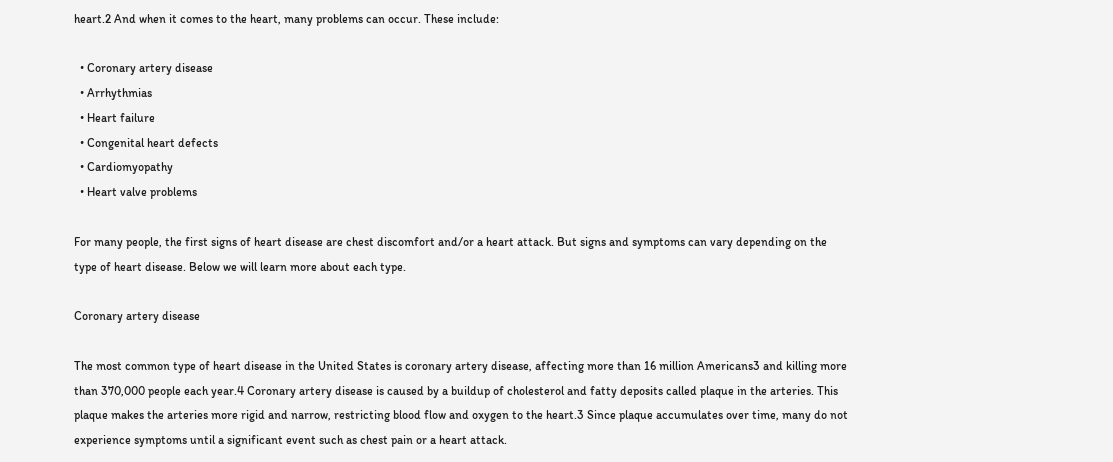heart.2 And when it comes to the heart, many problems can occur. These include:

  • Coronary artery disease
  • Arrhythmias
  • Heart failure
  • Congenital heart defects
  • Cardiomyopathy
  • Heart valve problems

For many people, the first signs of heart disease are chest discomfort and/or a heart attack. But signs and symptoms can vary depending on the type of heart disease. Below we will learn more about each type.

Coronary artery disease

The most common type of heart disease in the United States is coronary artery disease, affecting more than 16 million Americans3 and killing more than 370,000 people each year.4 Coronary artery disease is caused by a buildup of cholesterol and fatty deposits called plaque in the arteries. This plaque makes the arteries more rigid and narrow, restricting blood flow and oxygen to the heart.3 Since plaque accumulates over time, many do not experience symptoms until a significant event such as chest pain or a heart attack.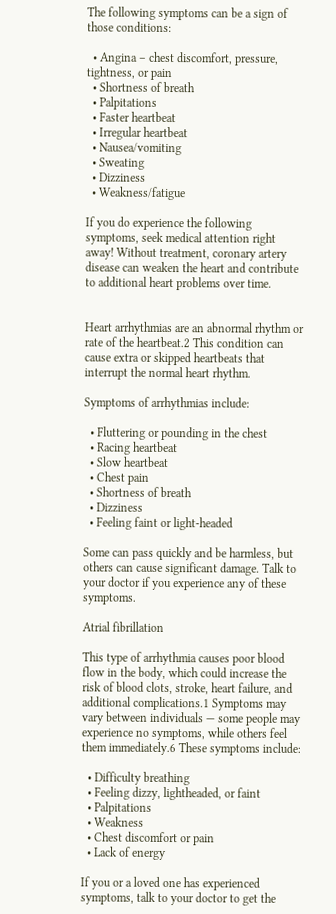The following symptoms can be a sign of those conditions:

  • Angina – chest discomfort, pressure, tightness, or pain
  • Shortness of breath
  • Palpitations
  • Faster heartbeat
  • Irregular heartbeat
  • Nausea/vomiting
  • Sweating
  • Dizziness
  • Weakness/fatigue

If you do experience the following symptoms, seek medical attention right away! Without treatment, coronary artery disease can weaken the heart and contribute to additional heart problems over time.


Heart arrhythmias are an abnormal rhythm or rate of the heartbeat.2 This condition can cause extra or skipped heartbeats that interrupt the normal heart rhythm.

Symptoms of arrhythmias include:

  • Fluttering or pounding in the chest
  • Racing heartbeat
  • Slow heartbeat
  • Chest pain
  • Shortness of breath
  • Dizziness
  • Feeling faint or light-headed

Some can pass quickly and be harmless, but others can cause significant damage. Talk to your doctor if you experience any of these symptoms.

Atrial fibrillation

This type of arrhythmia causes poor blood flow in the body, which could increase the risk of blood clots, stroke, heart failure, and additional complications.1 Symptoms may vary between individuals — some people may experience no symptoms, while others feel them immediately.6 These symptoms include:

  • Difficulty breathing
  • Feeling dizzy, lightheaded, or faint
  • Palpitations
  • Weakness
  • Chest discomfort or pain
  • Lack of energy

If you or a loved one has experienced symptoms, talk to your doctor to get the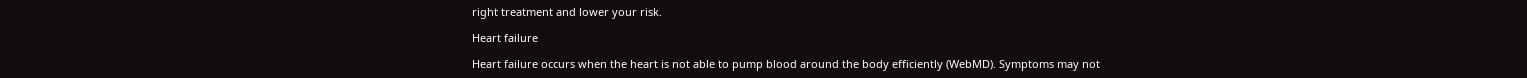right treatment and lower your risk.

Heart failure

Heart failure occurs when the heart is not able to pump blood around the body efficiently (WebMD). Symptoms may not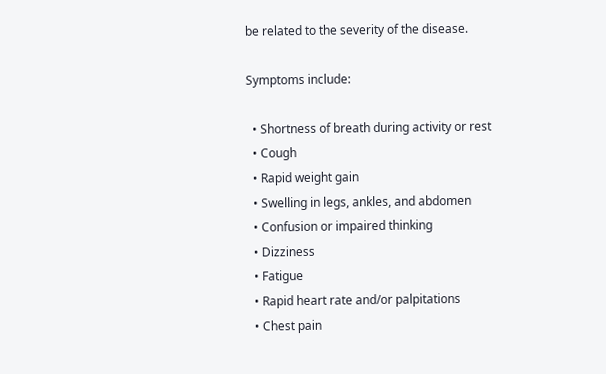be related to the severity of the disease.

Symptoms include:

  • Shortness of breath during activity or rest
  • Cough
  • Rapid weight gain
  • Swelling in legs, ankles, and abdomen
  • Confusion or impaired thinking
  • Dizziness
  • Fatigue
  • Rapid heart rate and/or palpitations
  • Chest pain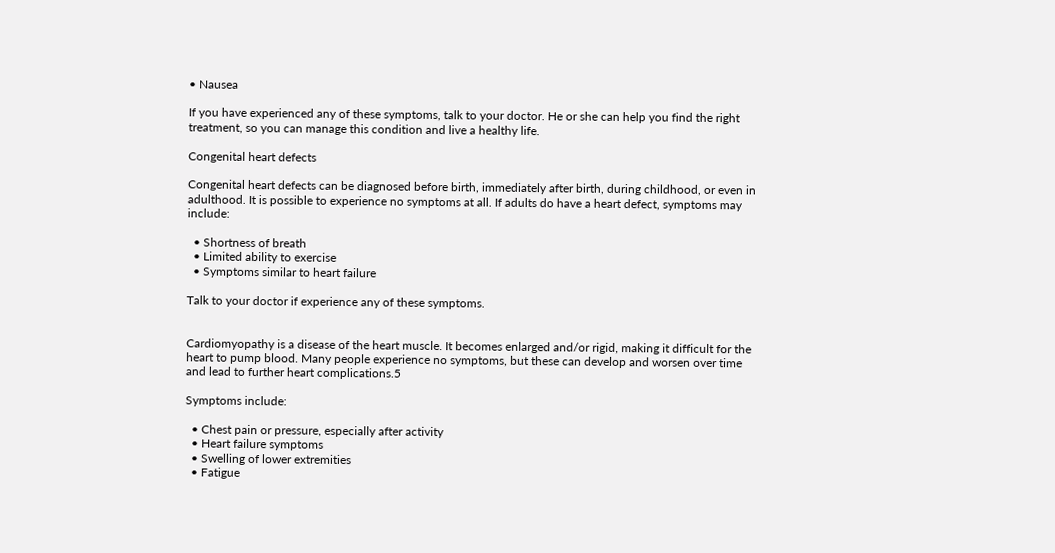• Nausea

If you have experienced any of these symptoms, talk to your doctor. He or she can help you find the right treatment, so you can manage this condition and live a healthy life.

Congenital heart defects

Congenital heart defects can be diagnosed before birth, immediately after birth, during childhood, or even in adulthood. It is possible to experience no symptoms at all. If adults do have a heart defect, symptoms may include:

  • Shortness of breath
  • Limited ability to exercise
  • Symptoms similar to heart failure

Talk to your doctor if experience any of these symptoms.


Cardiomyopathy is a disease of the heart muscle. It becomes enlarged and/or rigid, making it difficult for the heart to pump blood. Many people experience no symptoms, but these can develop and worsen over time and lead to further heart complications.5

Symptoms include:

  • Chest pain or pressure, especially after activity
  • Heart failure symptoms
  • Swelling of lower extremities
  • Fatigue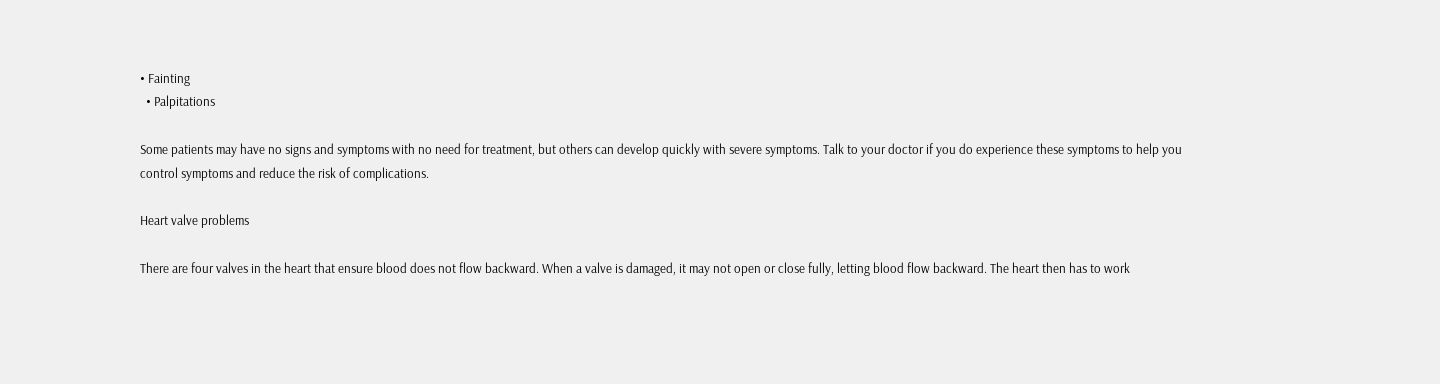• Fainting
  • Palpitations

Some patients may have no signs and symptoms with no need for treatment, but others can develop quickly with severe symptoms. Talk to your doctor if you do experience these symptoms to help you control symptoms and reduce the risk of complications.

Heart valve problems

There are four valves in the heart that ensure blood does not flow backward. When a valve is damaged, it may not open or close fully, letting blood flow backward. The heart then has to work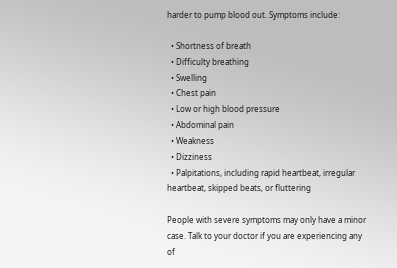harder to pump blood out. Symptoms include:

  • Shortness of breath
  • Difficulty breathing
  • Swelling
  • Chest pain
  • Low or high blood pressure
  • Abdominal pain
  • Weakness
  • Dizziness
  • Palpitations, including rapid heartbeat, irregular heartbeat, skipped beats, or fluttering

People with severe symptoms may only have a minor case. Talk to your doctor if you are experiencing any of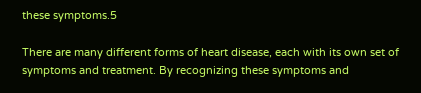these symptoms.5

There are many different forms of heart disease, each with its own set of symptoms and treatment. By recognizing these symptoms and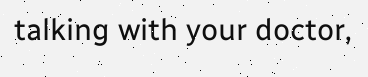talking with your doctor,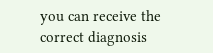you can receive the correct diagnosis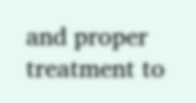and proper treatment to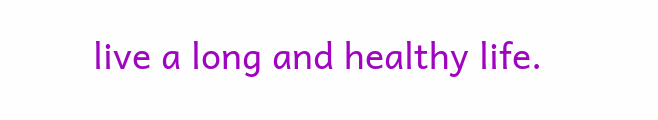live a long and healthy life.